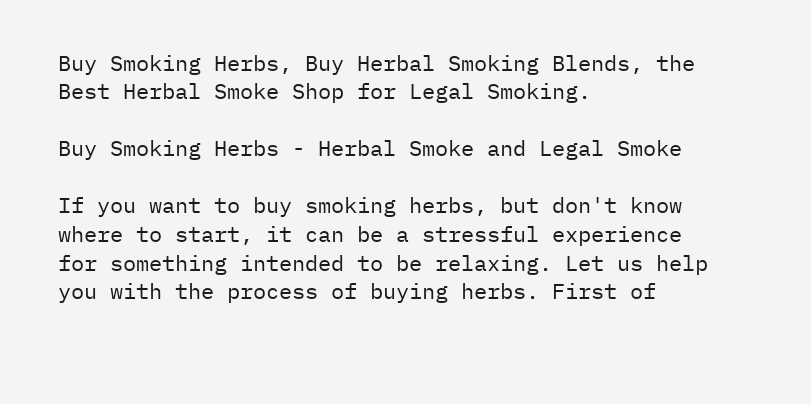Buy Smoking Herbs, Buy Herbal Smoking Blends, the Best Herbal Smoke Shop for Legal Smoking.

Buy Smoking Herbs - Herbal Smoke and Legal Smoke

If you want to buy smoking herbs, but don't know where to start, it can be a stressful experience for something intended to be relaxing. Let us help you with the process of buying herbs. First of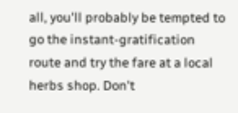all, you'll probably be tempted to go the instant-gratification route and try the fare at a local herbs shop. Don't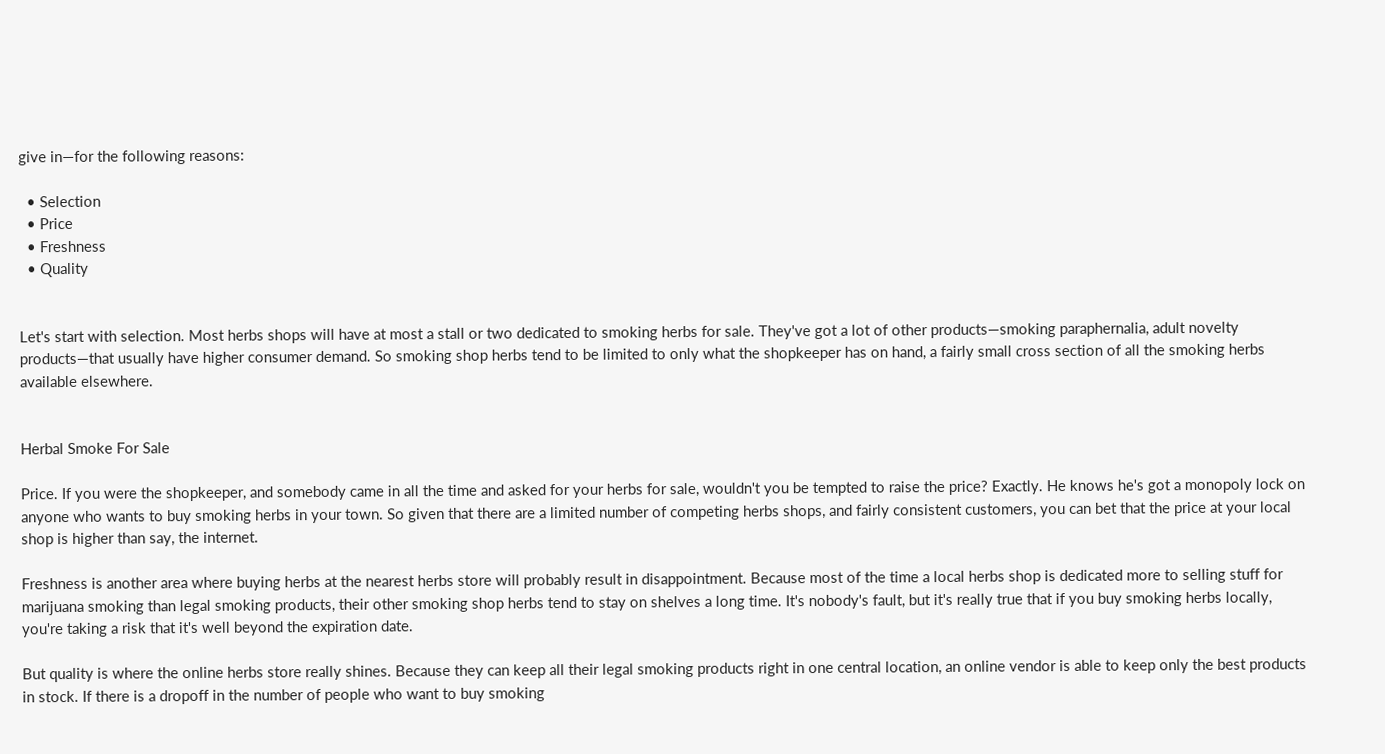give in—for the following reasons:

  • Selection
  • Price
  • Freshness
  • Quality


Let's start with selection. Most herbs shops will have at most a stall or two dedicated to smoking herbs for sale. They've got a lot of other products—smoking paraphernalia, adult novelty products—that usually have higher consumer demand. So smoking shop herbs tend to be limited to only what the shopkeeper has on hand, a fairly small cross section of all the smoking herbs available elsewhere.


Herbal Smoke For Sale

Price. If you were the shopkeeper, and somebody came in all the time and asked for your herbs for sale, wouldn't you be tempted to raise the price? Exactly. He knows he's got a monopoly lock on anyone who wants to buy smoking herbs in your town. So given that there are a limited number of competing herbs shops, and fairly consistent customers, you can bet that the price at your local shop is higher than say, the internet.

Freshness is another area where buying herbs at the nearest herbs store will probably result in disappointment. Because most of the time a local herbs shop is dedicated more to selling stuff for marijuana smoking than legal smoking products, their other smoking shop herbs tend to stay on shelves a long time. It's nobody's fault, but it's really true that if you buy smoking herbs locally, you're taking a risk that it's well beyond the expiration date.

But quality is where the online herbs store really shines. Because they can keep all their legal smoking products right in one central location, an online vendor is able to keep only the best products in stock. If there is a dropoff in the number of people who want to buy smoking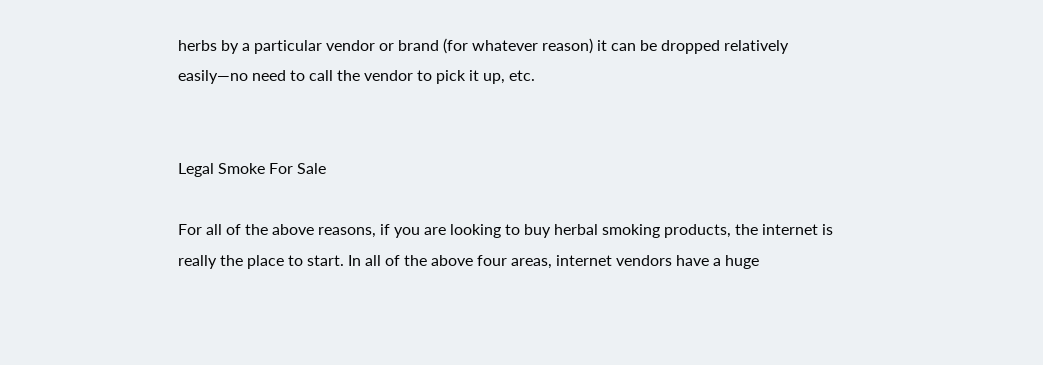herbs by a particular vendor or brand (for whatever reason) it can be dropped relatively easily—no need to call the vendor to pick it up, etc.


Legal Smoke For Sale

For all of the above reasons, if you are looking to buy herbal smoking products, the internet is really the place to start. In all of the above four areas, internet vendors have a huge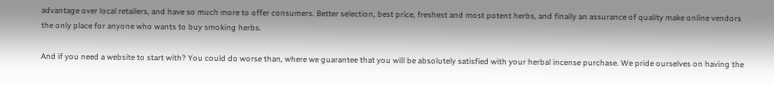advantage over local retailers, and have so much more to offer consumers. Better selection, best price, freshest and most potent herbs, and finally an assurance of quality make online vendors the only place for anyone who wants to buy smoking herbs.

And if you need a website to start with? You could do worse than, where we guarantee that you will be absolutely satisfied with your herbal incense purchase. We pride ourselves on having the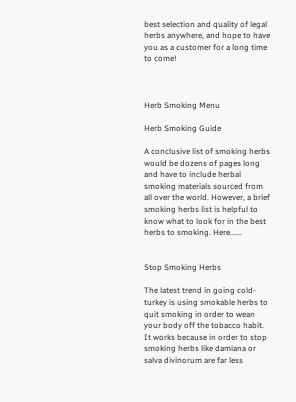best selection and quality of legal herbs anywhere, and hope to have you as a customer for a long time to come!



Herb Smoking Menu

Herb Smoking Guide

A conclusive list of smoking herbs would be dozens of pages long and have to include herbal smoking materials sourced from all over the world. However, a brief smoking herbs list is helpful to know what to look for in the best herbs to smoking. Here......


Stop Smoking Herbs

The latest trend in going cold-turkey is using smokable herbs to quit smoking in order to wean your body off the tobacco habit. It works because in order to stop smoking herbs like damiana or salva divinorum are far less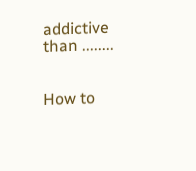addictive than ........


How to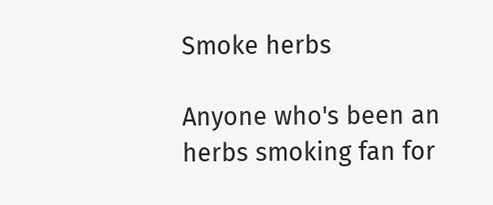Smoke herbs

Anyone who's been an herbs smoking fan for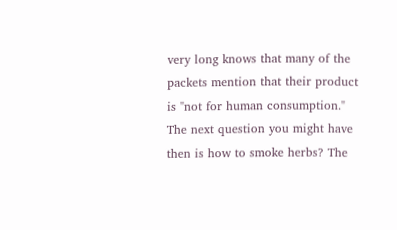very long knows that many of the packets mention that their product is "not for human consumption." The next question you might have then is how to smoke herbs? The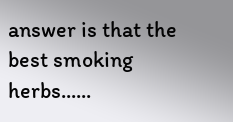answer is that the best smoking herbs......